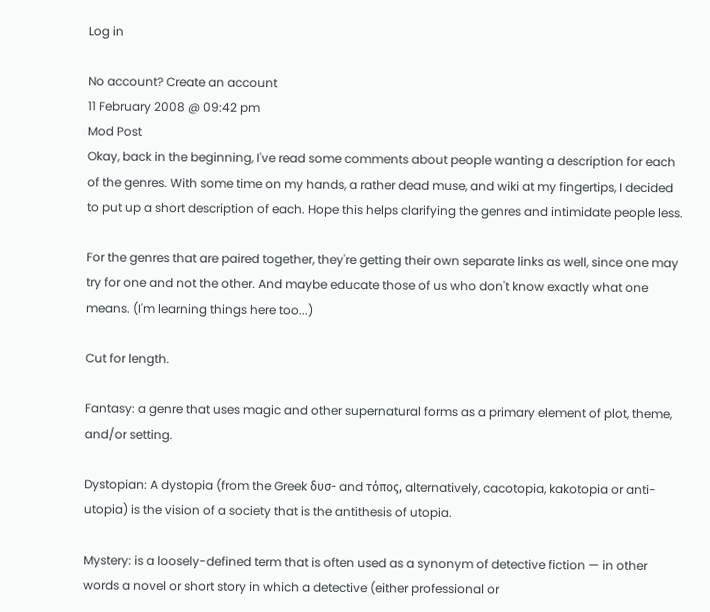Log in

No account? Create an account
11 February 2008 @ 09:42 pm
Mod Post
Okay, back in the beginning, I've read some comments about people wanting a description for each of the genres. With some time on my hands, a rather dead muse, and wiki at my fingertips, I decided to put up a short description of each. Hope this helps clarifying the genres and intimidate people less.

For the genres that are paired together, they're getting their own separate links as well, since one may try for one and not the other. And maybe educate those of us who don't know exactly what one means. (I'm learning things here too...)

Cut for length.

Fantasy: a genre that uses magic and other supernatural forms as a primary element of plot, theme, and/or setting.

Dystopian: A dystopia (from the Greek δυσ- and τόπος, alternatively, cacotopia, kakotopia or anti-utopia) is the vision of a society that is the antithesis of utopia.

Mystery: is a loosely-defined term that is often used as a synonym of detective fiction — in other words a novel or short story in which a detective (either professional or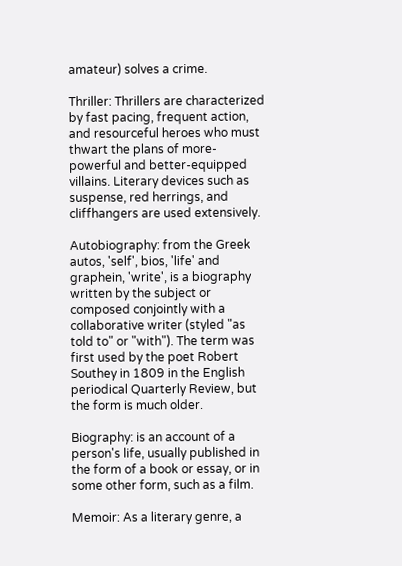amateur) solves a crime.

Thriller: Thrillers are characterized by fast pacing, frequent action, and resourceful heroes who must thwart the plans of more-powerful and better-equipped villains. Literary devices such as suspense, red herrings, and cliffhangers are used extensively.

Autobiography: from the Greek autos, 'self', bios, 'life' and graphein, 'write', is a biography written by the subject or composed conjointly with a collaborative writer (styled "as told to" or "with"). The term was first used by the poet Robert Southey in 1809 in the English periodical Quarterly Review, but the form is much older.

Biography: is an account of a person's life, usually published in the form of a book or essay, or in some other form, such as a film.

Memoir: As a literary genre, a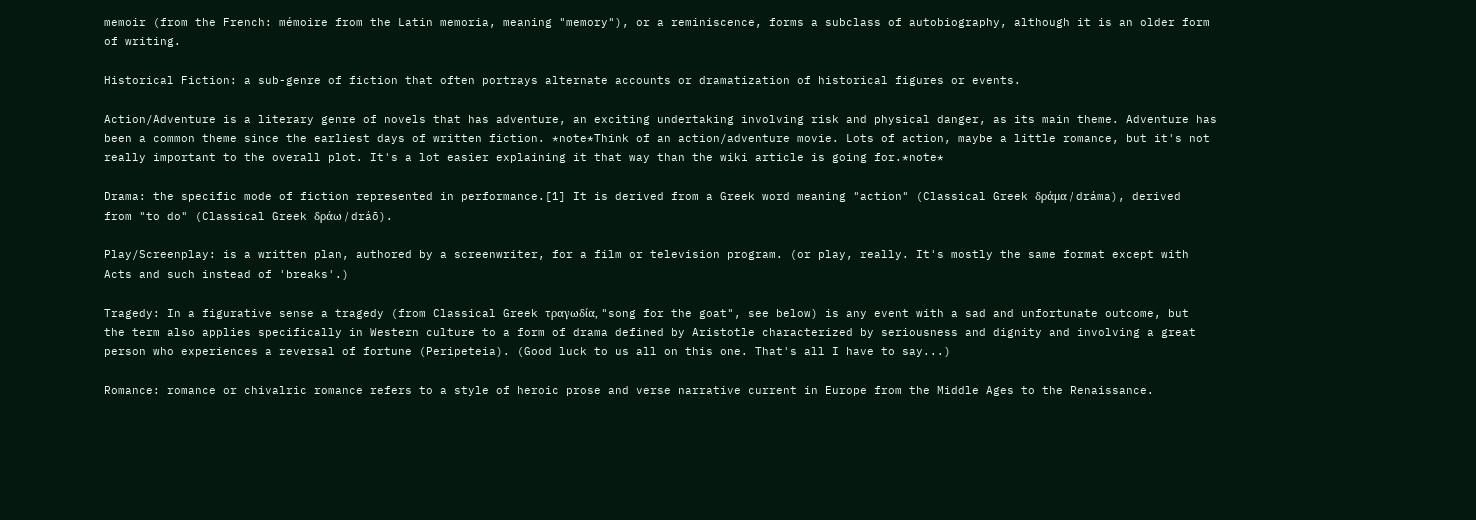memoir (from the French: mémoire from the Latin memoria, meaning "memory"), or a reminiscence, forms a subclass of autobiography, although it is an older form of writing.

Historical Fiction: a sub-genre of fiction that often portrays alternate accounts or dramatization of historical figures or events.

Action/Adventure is a literary genre of novels that has adventure, an exciting undertaking involving risk and physical danger, as its main theme. Adventure has been a common theme since the earliest days of written fiction. *note*Think of an action/adventure movie. Lots of action, maybe a little romance, but it's not really important to the overall plot. It's a lot easier explaining it that way than the wiki article is going for.*note*

Drama: the specific mode of fiction represented in performance.[1] It is derived from a Greek word meaning "action" (Classical Greek δράμα / dráma), derived from "to do" (Classical Greek δράω / dráō).

Play/Screenplay: is a written plan, authored by a screenwriter, for a film or television program. (or play, really. It's mostly the same format except with Acts and such instead of 'breaks'.)

Tragedy: In a figurative sense a tragedy (from Classical Greek τραγωδία, "song for the goat", see below) is any event with a sad and unfortunate outcome, but the term also applies specifically in Western culture to a form of drama defined by Aristotle characterized by seriousness and dignity and involving a great person who experiences a reversal of fortune (Peripeteia). (Good luck to us all on this one. That's all I have to say...)

Romance: romance or chivalric romance refers to a style of heroic prose and verse narrative current in Europe from the Middle Ages to the Renaissance.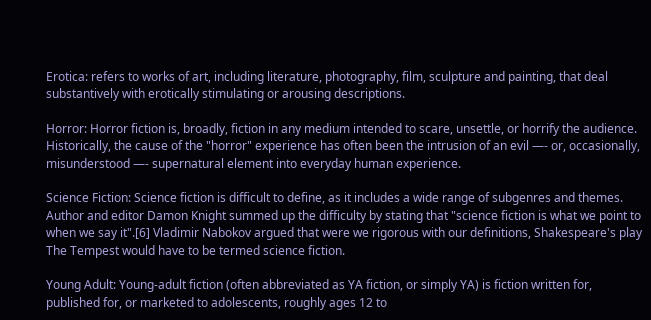Erotica: refers to works of art, including literature, photography, film, sculpture and painting, that deal substantively with erotically stimulating or arousing descriptions.

Horror: Horror fiction is, broadly, fiction in any medium intended to scare, unsettle, or horrify the audience. Historically, the cause of the "horror" experience has often been the intrusion of an evil —- or, occasionally, misunderstood —- supernatural element into everyday human experience.

Science Fiction: Science fiction is difficult to define, as it includes a wide range of subgenres and themes. Author and editor Damon Knight summed up the difficulty by stating that "science fiction is what we point to when we say it".[6] Vladimir Nabokov argued that were we rigorous with our definitions, Shakespeare's play The Tempest would have to be termed science fiction.

Young Adult: Young-adult fiction (often abbreviated as YA fiction, or simply YA) is fiction written for, published for, or marketed to adolescents, roughly ages 12 to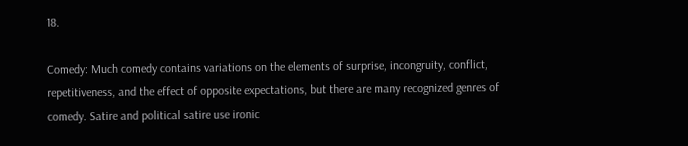18.

Comedy: Much comedy contains variations on the elements of surprise, incongruity, conflict, repetitiveness, and the effect of opposite expectations, but there are many recognized genres of comedy. Satire and political satire use ironic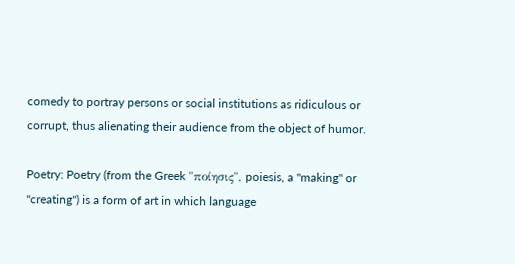comedy to portray persons or social institutions as ridiculous or corrupt, thus alienating their audience from the object of humor.

Poetry: Poetry (from the Greek "ποίησις", poiesis, a "making" or "creating") is a form of art in which language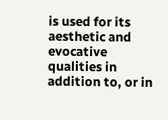is used for its aesthetic and evocative qualities in addition to, or in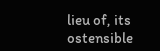lieu of, its ostensible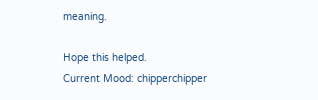meaning.

Hope this helped.
Current Mood: chipperchipper